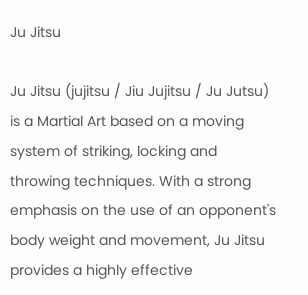Ju Jitsu

Ju Jitsu (jujitsu / Jiu Jujitsu / Ju Jutsu) is a Martial Art based on a moving system of striking, locking and throwing techniques. With a strong emphasis on the use of an opponent's body weight and movement, Ju Jitsu provides a highly effective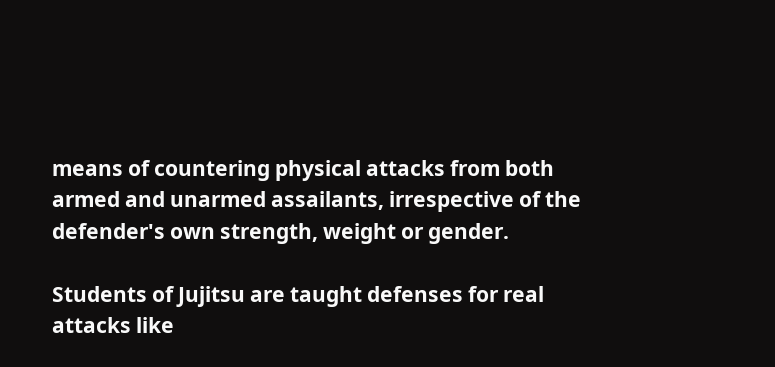means of countering physical attacks from both armed and unarmed assailants, irrespective of the defender's own strength, weight or gender.

Students of Jujitsu are taught defenses for real attacks like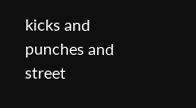kicks and punches and street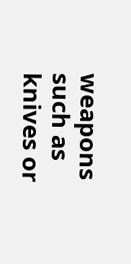weapons such as knives or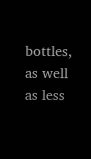bottles, as well as less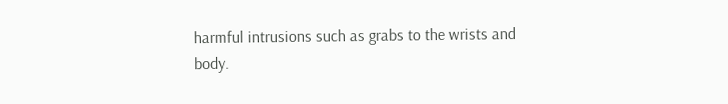harmful intrusions such as grabs to the wrists and body.